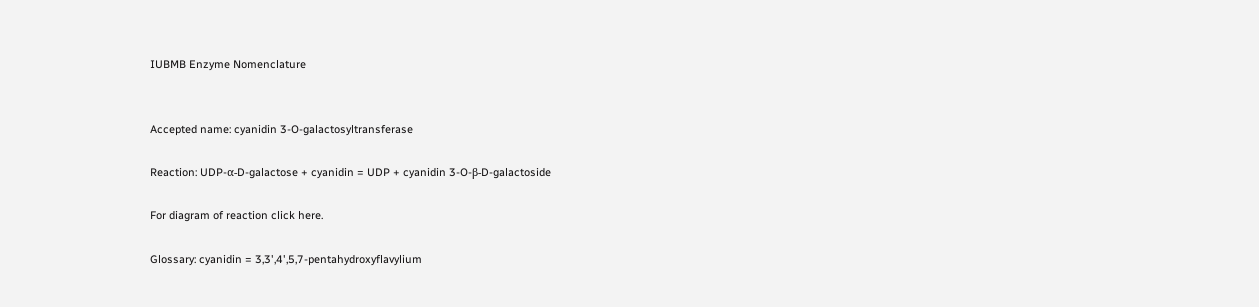IUBMB Enzyme Nomenclature


Accepted name: cyanidin 3-O-galactosyltransferase

Reaction: UDP-α-D-galactose + cyanidin = UDP + cyanidin 3-O-β-D-galactoside

For diagram of reaction click here.

Glossary: cyanidin = 3,3',4',5,7-pentahydroxyflavylium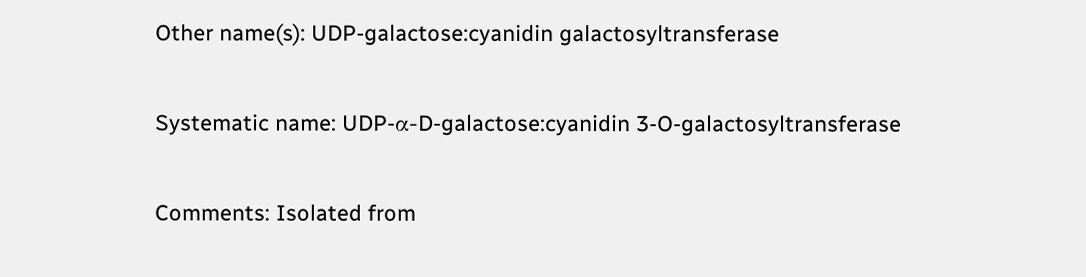Other name(s): UDP-galactose:cyanidin galactosyltransferase

Systematic name: UDP-α-D-galactose:cyanidin 3-O-galactosyltransferase

Comments: Isolated from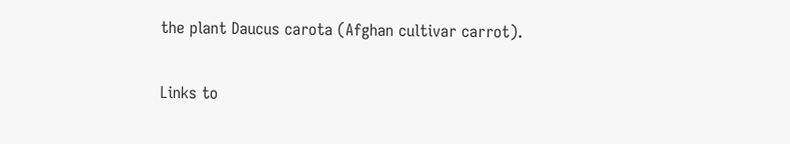the plant Daucus carota (Afghan cultivar carrot).

Links to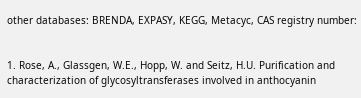other databases: BRENDA, EXPASY, KEGG, Metacyc, CAS registry number:


1. Rose, A., Glassgen, W.E., Hopp, W. and Seitz, H.U. Purification and characterization of glycosyltransferases involved in anthocyanin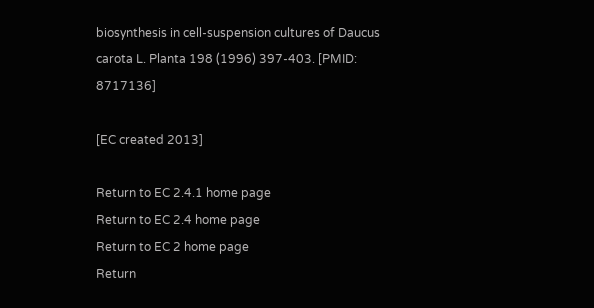biosynthesis in cell-suspension cultures of Daucus carota L. Planta 198 (1996) 397-403. [PMID: 8717136]

[EC created 2013]

Return to EC 2.4.1 home page
Return to EC 2.4 home page
Return to EC 2 home page
Return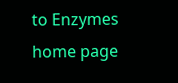to Enzymes home page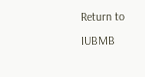Return to IUBMB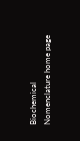Biochemical Nomenclature home page